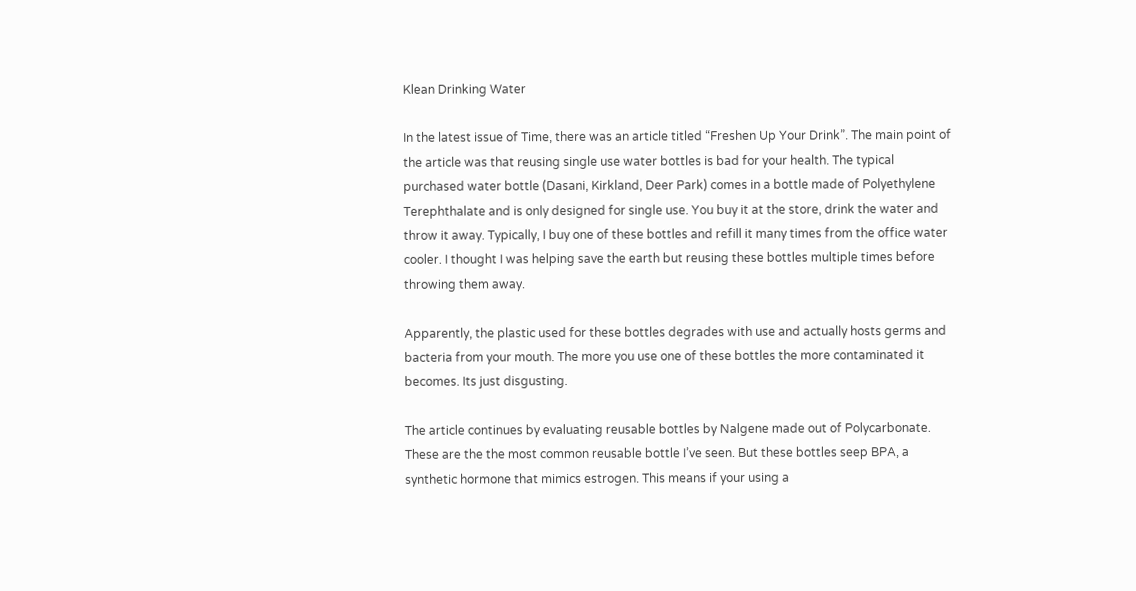Klean Drinking Water

In the latest issue of Time, there was an article titled “Freshen Up Your Drink”. The main point of the article was that reusing single use water bottles is bad for your health. The typical purchased water bottle (Dasani, Kirkland, Deer Park) comes in a bottle made of Polyethylene Terephthalate and is only designed for single use. You buy it at the store, drink the water and throw it away. Typically, I buy one of these bottles and refill it many times from the office water cooler. I thought I was helping save the earth but reusing these bottles multiple times before throwing them away.

Apparently, the plastic used for these bottles degrades with use and actually hosts germs and bacteria from your mouth. The more you use one of these bottles the more contaminated it becomes. Its just disgusting.

The article continues by evaluating reusable bottles by Nalgene made out of Polycarbonate. These are the the most common reusable bottle I’ve seen. But these bottles seep BPA, a synthetic hormone that mimics estrogen. This means if your using a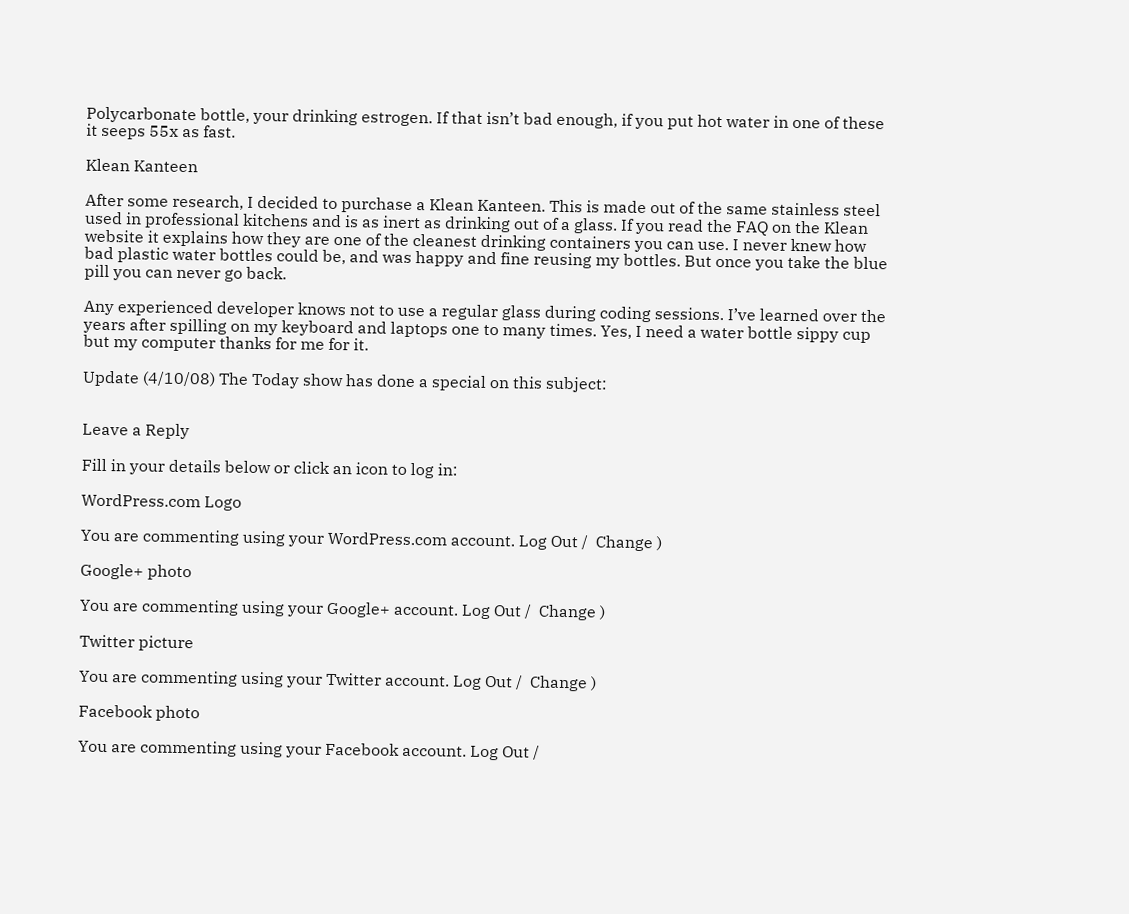Polycarbonate bottle, your drinking estrogen. If that isn’t bad enough, if you put hot water in one of these it seeps 55x as fast.

Klean Kanteen

After some research, I decided to purchase a Klean Kanteen. This is made out of the same stainless steel used in professional kitchens and is as inert as drinking out of a glass. If you read the FAQ on the Klean website it explains how they are one of the cleanest drinking containers you can use. I never knew how bad plastic water bottles could be, and was happy and fine reusing my bottles. But once you take the blue pill you can never go back.

Any experienced developer knows not to use a regular glass during coding sessions. I’ve learned over the years after spilling on my keyboard and laptops one to many times. Yes, I need a water bottle sippy cup  but my computer thanks for me for it.

Update (4/10/08) The Today show has done a special on this subject:


Leave a Reply

Fill in your details below or click an icon to log in:

WordPress.com Logo

You are commenting using your WordPress.com account. Log Out /  Change )

Google+ photo

You are commenting using your Google+ account. Log Out /  Change )

Twitter picture

You are commenting using your Twitter account. Log Out /  Change )

Facebook photo

You are commenting using your Facebook account. Log Out /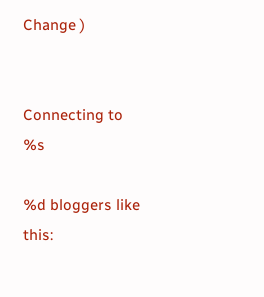Change )


Connecting to %s

%d bloggers like this: